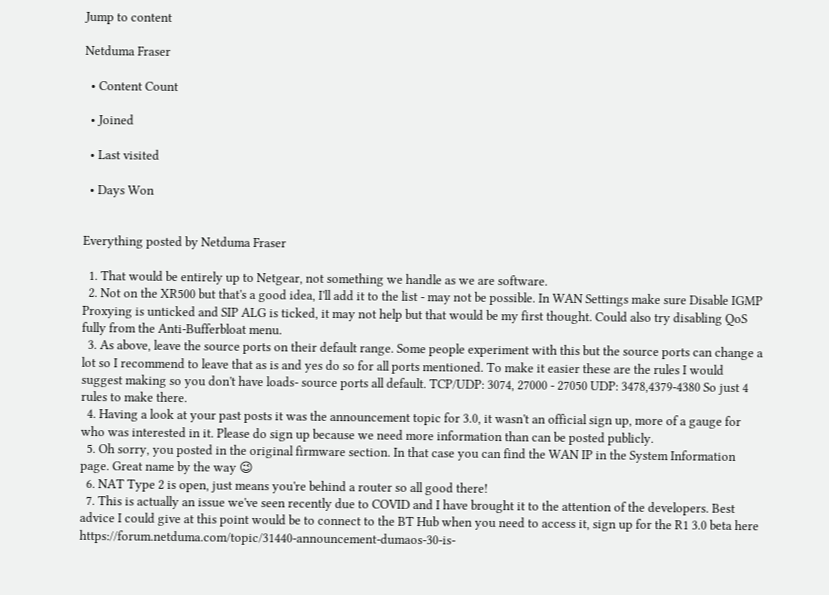Jump to content

Netduma Fraser

  • Content Count

  • Joined

  • Last visited

  • Days Won


Everything posted by Netduma Fraser

  1. That would be entirely up to Netgear, not something we handle as we are software.
  2. Not on the XR500 but that's a good idea, I'll add it to the list - may not be possible. In WAN Settings make sure Disable IGMP Proxying is unticked and SIP ALG is ticked, it may not help but that would be my first thought. Could also try disabling QoS fully from the Anti-Bufferbloat menu.
  3. As above, leave the source ports on their default range. Some people experiment with this but the source ports can change a lot so I recommend to leave that as is and yes do so for all ports mentioned. To make it easier these are the rules I would suggest making so you don't have loads- source ports all default. TCP/UDP: 3074, 27000 - 27050 UDP: 3478,4379-4380 So just 4 rules to make there.
  4. Having a look at your past posts it was the announcement topic for 3.0, it wasn't an official sign up, more of a gauge for who was interested in it. Please do sign up because we need more information than can be posted publicly.
  5. Oh sorry, you posted in the original firmware section. In that case you can find the WAN IP in the System Information page. Great name by the way 😉
  6. NAT Type 2 is open, just means you're behind a router so all good there!
  7. This is actually an issue we've seen recently due to COVID and I have brought it to the attention of the developers. Best advice I could give at this point would be to connect to the BT Hub when you need to access it, sign up for the R1 3.0 beta here https://forum.netduma.com/topic/31440-announcement-dumaos-30-is-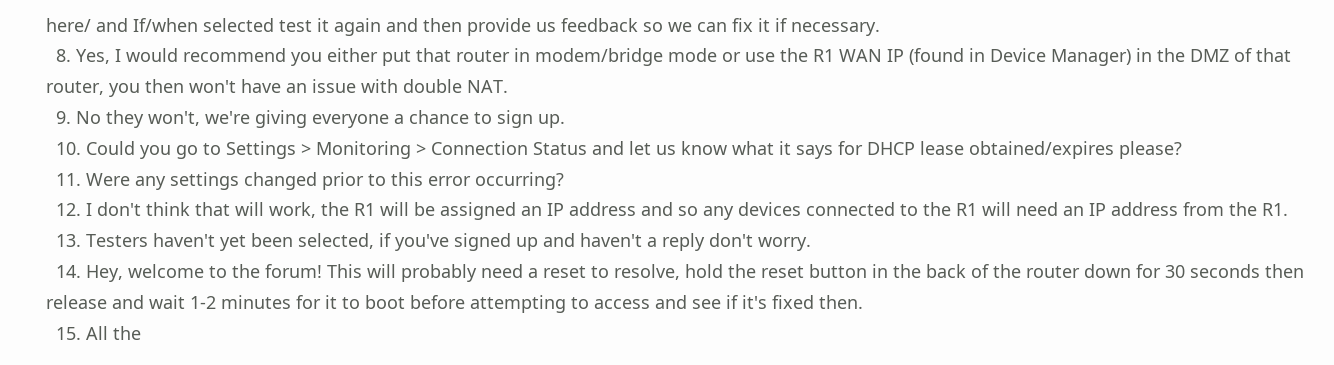here/ and If/when selected test it again and then provide us feedback so we can fix it if necessary.
  8. Yes, I would recommend you either put that router in modem/bridge mode or use the R1 WAN IP (found in Device Manager) in the DMZ of that router, you then won't have an issue with double NAT.
  9. No they won't, we're giving everyone a chance to sign up.
  10. Could you go to Settings > Monitoring > Connection Status and let us know what it says for DHCP lease obtained/expires please?
  11. Were any settings changed prior to this error occurring?
  12. I don't think that will work, the R1 will be assigned an IP address and so any devices connected to the R1 will need an IP address from the R1.
  13. Testers haven't yet been selected, if you've signed up and haven't a reply don't worry.
  14. Hey, welcome to the forum! This will probably need a reset to resolve, hold the reset button in the back of the router down for 30 seconds then release and wait 1-2 minutes for it to boot before attempting to access and see if it's fixed then.
  15. All the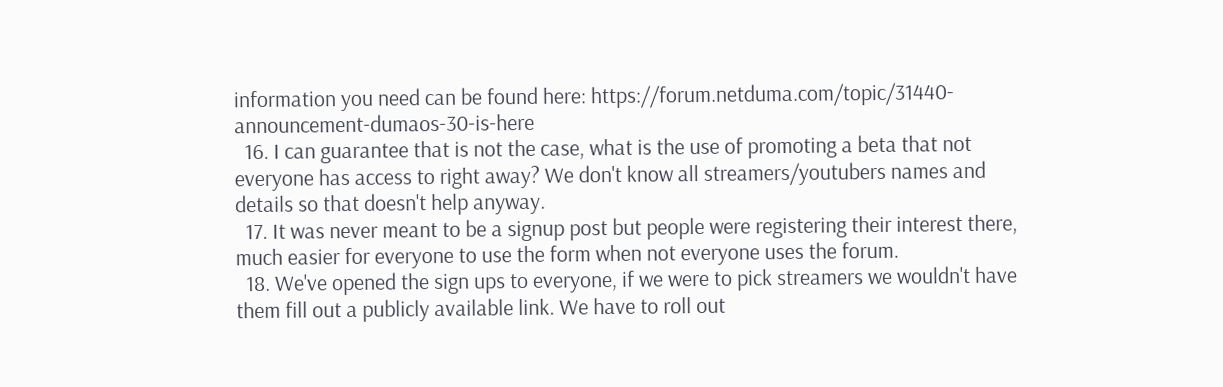information you need can be found here: https://forum.netduma.com/topic/31440-announcement-dumaos-30-is-here
  16. I can guarantee that is not the case, what is the use of promoting a beta that not everyone has access to right away? We don't know all streamers/youtubers names and details so that doesn't help anyway.
  17. It was never meant to be a signup post but people were registering their interest there, much easier for everyone to use the form when not everyone uses the forum.
  18. We've opened the sign ups to everyone, if we were to pick streamers we wouldn't have them fill out a publicly available link. We have to roll out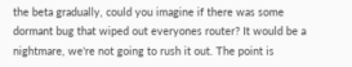the beta gradually, could you imagine if there was some dormant bug that wiped out everyones router? It would be a nightmare, we're not going to rush it out. The point is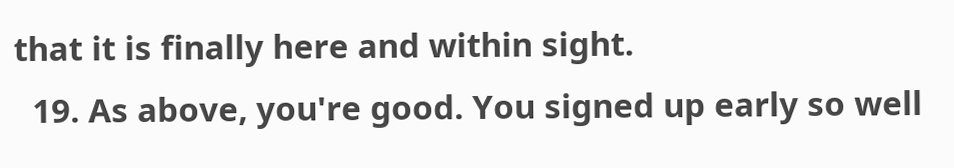that it is finally here and within sight.
  19. As above, you're good. You signed up early so well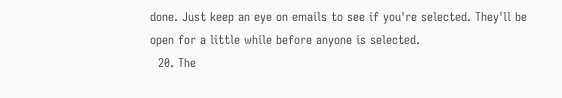done. Just keep an eye on emails to see if you're selected. They'll be open for a little while before anyone is selected.
  20. The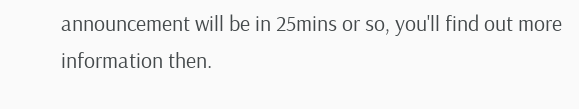announcement will be in 25mins or so, you'll find out more information then.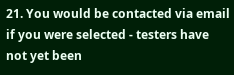21. You would be contacted via email if you were selected - testers have not yet been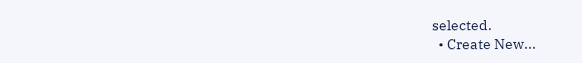selected.
  • Create New...